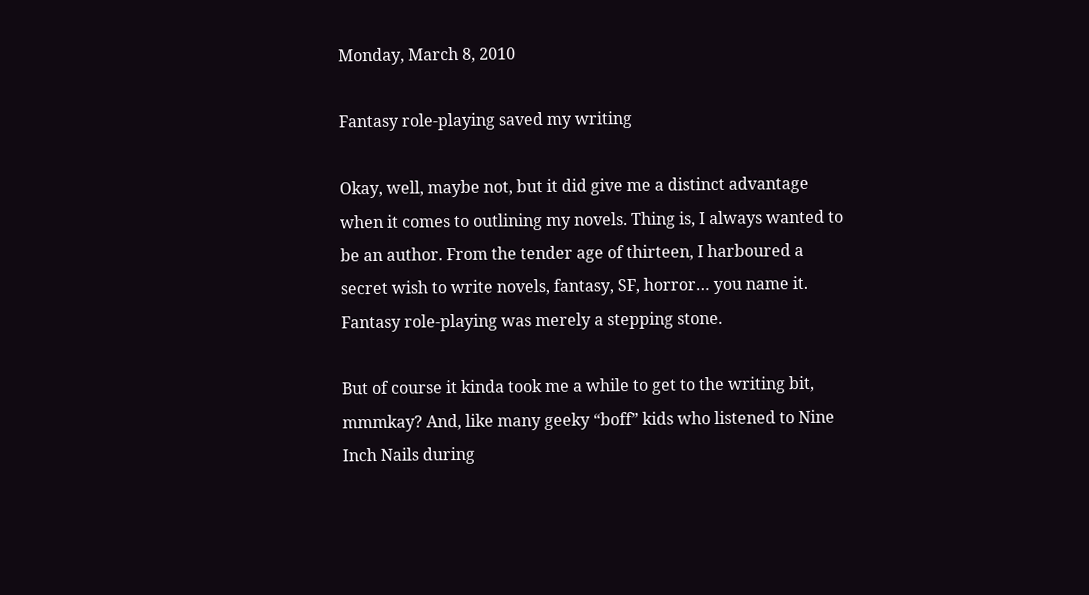Monday, March 8, 2010

Fantasy role-playing saved my writing

Okay, well, maybe not, but it did give me a distinct advantage when it comes to outlining my novels. Thing is, I always wanted to be an author. From the tender age of thirteen, I harboured a secret wish to write novels, fantasy, SF, horror… you name it. Fantasy role-playing was merely a stepping stone.

But of course it kinda took me a while to get to the writing bit, mmmkay? And, like many geeky “boff” kids who listened to Nine Inch Nails during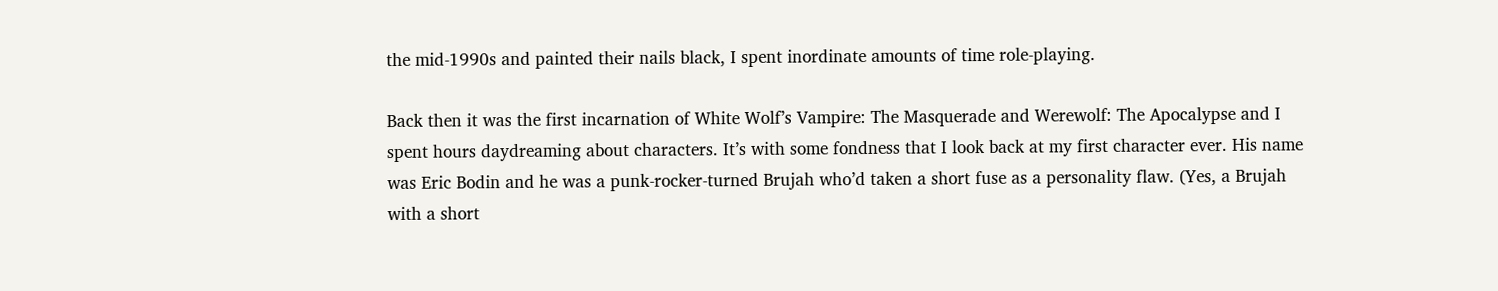the mid-1990s and painted their nails black, I spent inordinate amounts of time role-playing.

Back then it was the first incarnation of White Wolf’s Vampire: The Masquerade and Werewolf: The Apocalypse and I spent hours daydreaming about characters. It’s with some fondness that I look back at my first character ever. His name was Eric Bodin and he was a punk-rocker-turned Brujah who’d taken a short fuse as a personality flaw. (Yes, a Brujah with a short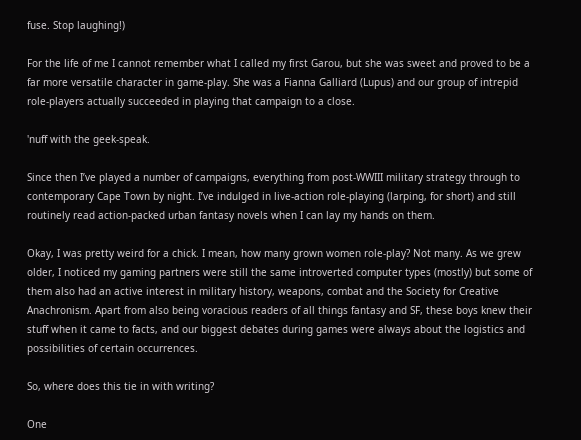fuse. Stop laughing!)

For the life of me I cannot remember what I called my first Garou, but she was sweet and proved to be a far more versatile character in game-play. She was a Fianna Galliard (Lupus) and our group of intrepid role-players actually succeeded in playing that campaign to a close.

'nuff with the geek-speak.

Since then I’ve played a number of campaigns, everything from post-WWIII military strategy through to contemporary Cape Town by night. I’ve indulged in live-action role-playing (larping, for short) and still routinely read action-packed urban fantasy novels when I can lay my hands on them.

Okay, I was pretty weird for a chick. I mean, how many grown women role-play? Not many. As we grew older, I noticed my gaming partners were still the same introverted computer types (mostly) but some of them also had an active interest in military history, weapons, combat and the Society for Creative Anachronism. Apart from also being voracious readers of all things fantasy and SF, these boys knew their stuff when it came to facts, and our biggest debates during games were always about the logistics and possibilities of certain occurrences.

So, where does this tie in with writing?

One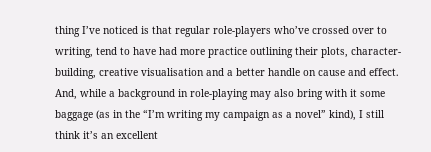thing I’ve noticed is that regular role-players who’ve crossed over to writing, tend to have had more practice outlining their plots, character-building, creative visualisation and a better handle on cause and effect. And, while a background in role-playing may also bring with it some baggage (as in the “I’m writing my campaign as a novel” kind), I still think it’s an excellent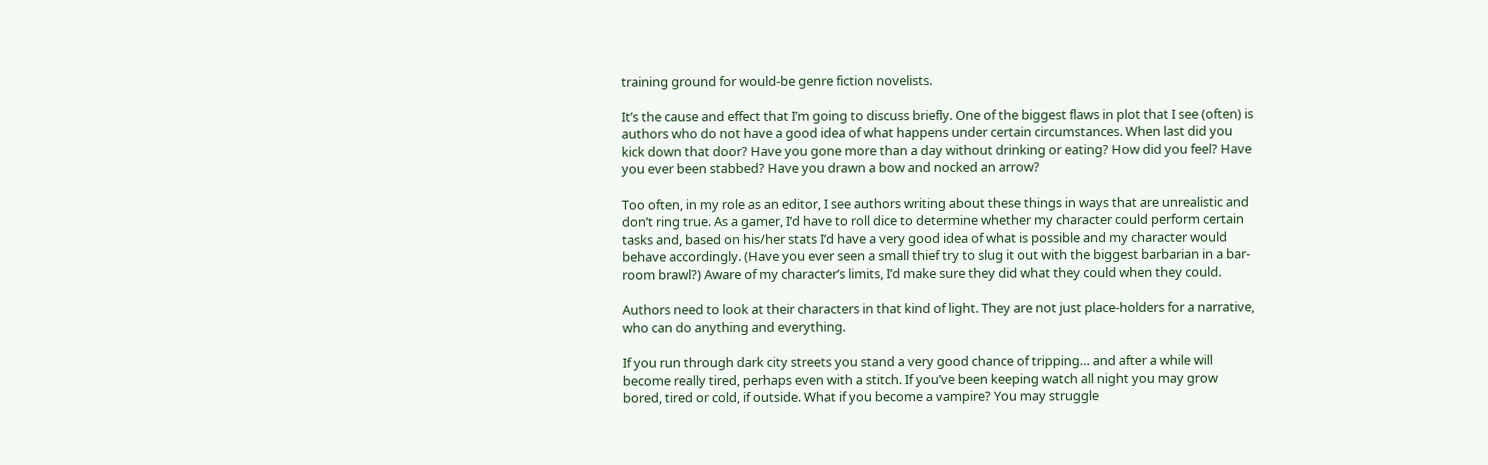training ground for would-be genre fiction novelists.

It’s the cause and effect that I’m going to discuss briefly. One of the biggest flaws in plot that I see (often) is authors who do not have a good idea of what happens under certain circumstances. When last did you kick down that door? Have you gone more than a day without drinking or eating? How did you feel? Have you ever been stabbed? Have you drawn a bow and nocked an arrow?

Too often, in my role as an editor, I see authors writing about these things in ways that are unrealistic and don’t ring true. As a gamer, I’d have to roll dice to determine whether my character could perform certain tasks and, based on his/her stats I’d have a very good idea of what is possible and my character would behave accordingly. (Have you ever seen a small thief try to slug it out with the biggest barbarian in a bar-room brawl?) Aware of my character’s limits, I’d make sure they did what they could when they could.

Authors need to look at their characters in that kind of light. They are not just place-holders for a narrative, who can do anything and everything.

If you run through dark city streets you stand a very good chance of tripping… and after a while will become really tired, perhaps even with a stitch. If you’ve been keeping watch all night you may grow bored, tired or cold, if outside. What if you become a vampire? You may struggle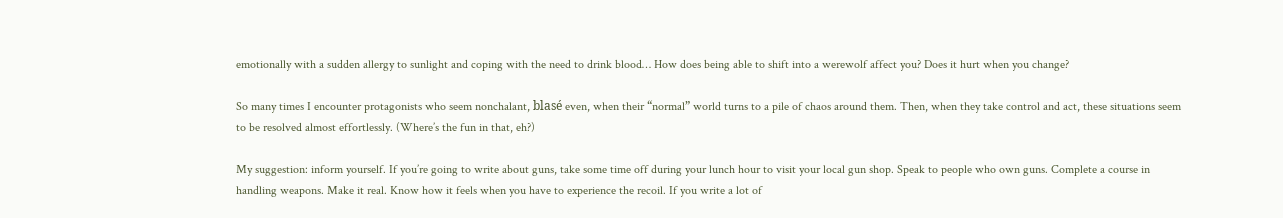emotionally with a sudden allergy to sunlight and coping with the need to drink blood… How does being able to shift into a werewolf affect you? Does it hurt when you change?

So many times I encounter protagonists who seem nonchalant, blasé even, when their “normal” world turns to a pile of chaos around them. Then, when they take control and act, these situations seem to be resolved almost effortlessly. (Where’s the fun in that, eh?)

My suggestion: inform yourself. If you’re going to write about guns, take some time off during your lunch hour to visit your local gun shop. Speak to people who own guns. Complete a course in handling weapons. Make it real. Know how it feels when you have to experience the recoil. If you write a lot of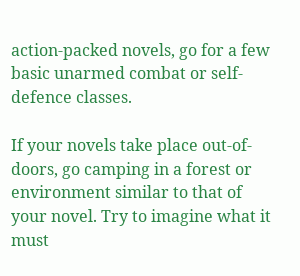action-packed novels, go for a few basic unarmed combat or self-defence classes.

If your novels take place out-of-doors, go camping in a forest or environment similar to that of your novel. Try to imagine what it must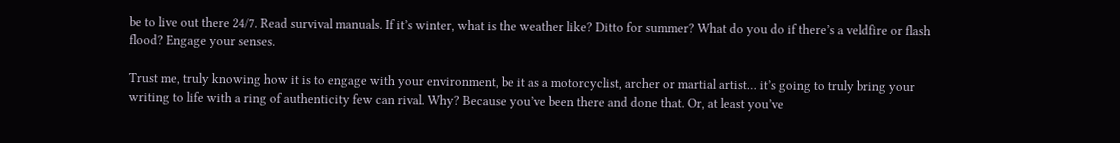be to live out there 24/7. Read survival manuals. If it’s winter, what is the weather like? Ditto for summer? What do you do if there’s a veldfire or flash flood? Engage your senses.

Trust me, truly knowing how it is to engage with your environment, be it as a motorcyclist, archer or martial artist… it’s going to truly bring your writing to life with a ring of authenticity few can rival. Why? Because you’ve been there and done that. Or, at least you’ve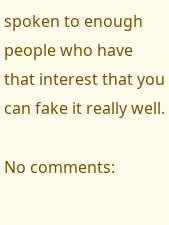spoken to enough people who have that interest that you can fake it really well.

No comments: